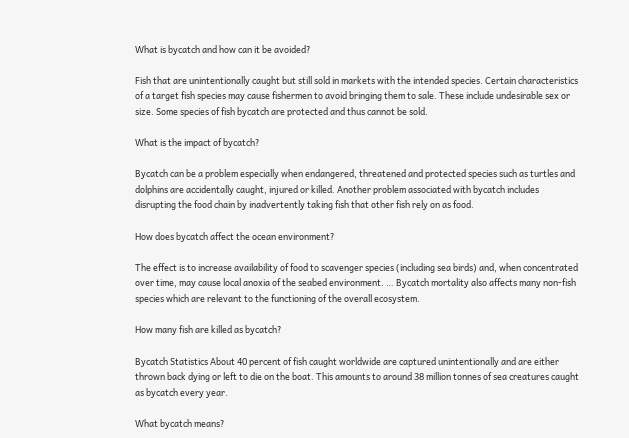What is bycatch and how can it be avoided?

Fish that are unintentionally caught but still sold in markets with the intended species. Certain characteristics of a target fish species may cause fishermen to avoid bringing them to sale. These include undesirable sex or size. Some species of fish bycatch are protected and thus cannot be sold.

What is the impact of bycatch?

Bycatch can be a problem especially when endangered, threatened and protected species such as turtles and dolphins are accidentally caught, injured or killed. Another problem associated with bycatch includes disrupting the food chain by inadvertently taking fish that other fish rely on as food.

How does bycatch affect the ocean environment?

The effect is to increase availability of food to scavenger species (including sea birds) and, when concentrated over time, may cause local anoxia of the seabed environment. … Bycatch mortality also affects many non-fish species which are relevant to the functioning of the overall ecosystem.

How many fish are killed as bycatch?

Bycatch Statistics About 40 percent of fish caught worldwide are captured unintentionally and are either thrown back dying or left to die on the boat. This amounts to around 38 million tonnes of sea creatures caught as bycatch every year.

What bycatch means?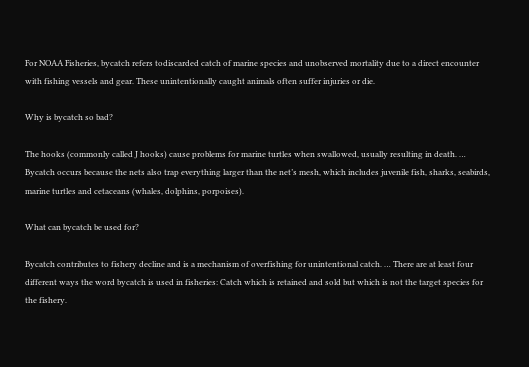For NOAA Fisheries, bycatch refers todiscarded catch of marine species and unobserved mortality due to a direct encounter with fishing vessels and gear. These unintentionally caught animals often suffer injuries or die.

Why is bycatch so bad?

The hooks (commonly called J hooks) cause problems for marine turtles when swallowed, usually resulting in death. … Bycatch occurs because the nets also trap everything larger than the net’s mesh, which includes juvenile fish, sharks, seabirds, marine turtles and cetaceans (whales, dolphins, porpoises).

What can bycatch be used for?

Bycatch contributes to fishery decline and is a mechanism of overfishing for unintentional catch. … There are at least four different ways the word bycatch is used in fisheries: Catch which is retained and sold but which is not the target species for the fishery.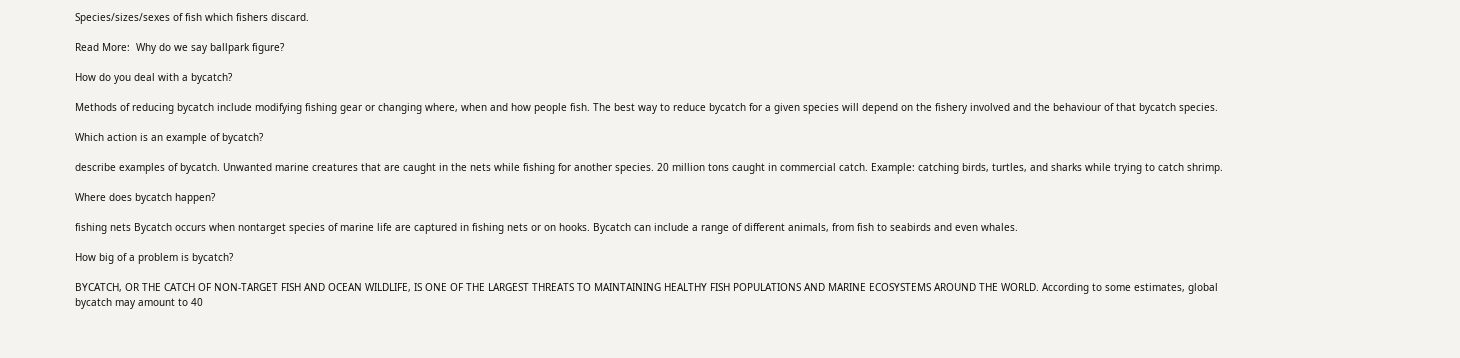Species/sizes/sexes of fish which fishers discard.

Read More:  Why do we say ballpark figure?

How do you deal with a bycatch?

Methods of reducing bycatch include modifying fishing gear or changing where, when and how people fish. The best way to reduce bycatch for a given species will depend on the fishery involved and the behaviour of that bycatch species.

Which action is an example of bycatch?

describe examples of bycatch. Unwanted marine creatures that are caught in the nets while fishing for another species. 20 million tons caught in commercial catch. Example: catching birds, turtles, and sharks while trying to catch shrimp.

Where does bycatch happen?

fishing nets Bycatch occurs when nontarget species of marine life are captured in fishing nets or on hooks. Bycatch can include a range of different animals, from fish to seabirds and even whales.

How big of a problem is bycatch?

BYCATCH, OR THE CATCH OF NON-TARGET FISH AND OCEAN WILDLIFE, IS ONE OF THE LARGEST THREATS TO MAINTAINING HEALTHY FISH POPULATIONS AND MARINE ECOSYSTEMS AROUND THE WORLD. According to some estimates, global bycatch may amount to 40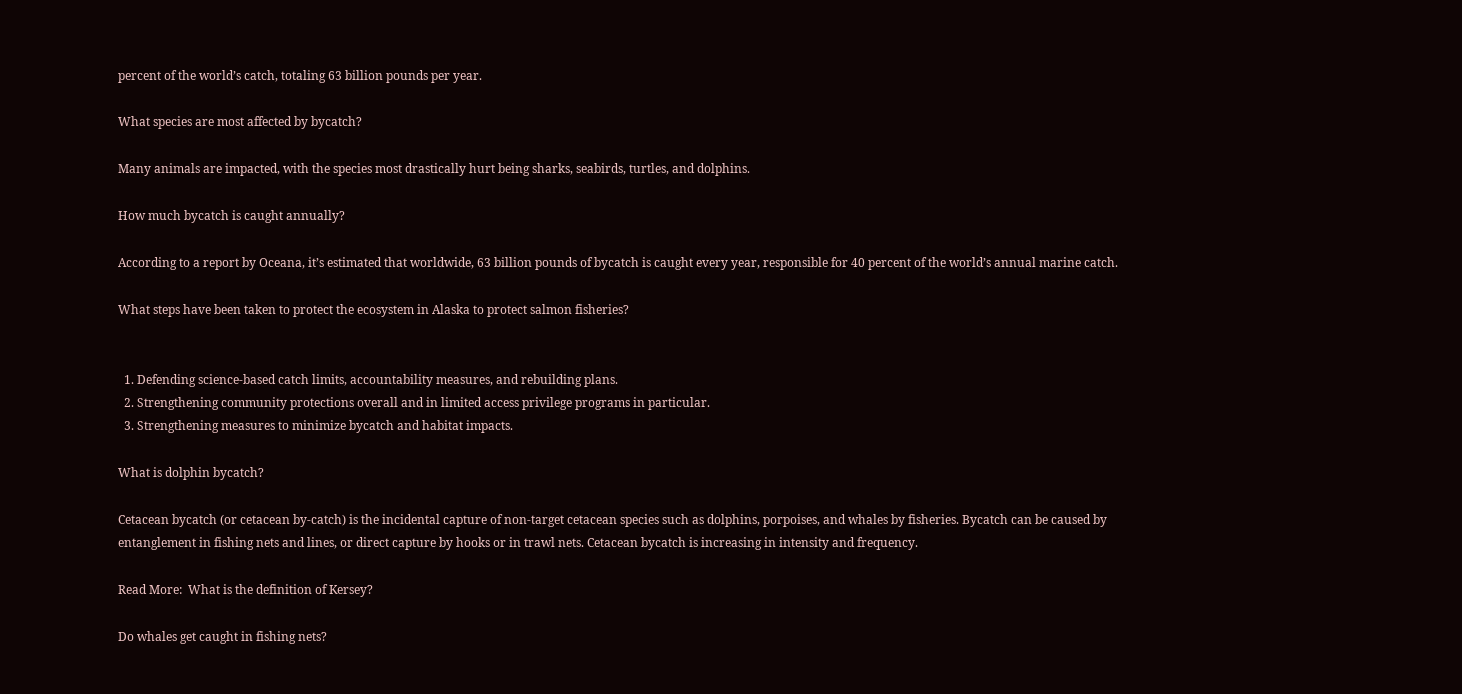percent of the world’s catch, totaling 63 billion pounds per year.

What species are most affected by bycatch?

Many animals are impacted, with the species most drastically hurt being sharks, seabirds, turtles, and dolphins.

How much bycatch is caught annually?

According to a report by Oceana, it’s estimated that worldwide, 63 billion pounds of bycatch is caught every year, responsible for 40 percent of the world’s annual marine catch.

What steps have been taken to protect the ecosystem in Alaska to protect salmon fisheries?


  1. Defending science-based catch limits, accountability measures, and rebuilding plans.
  2. Strengthening community protections overall and in limited access privilege programs in particular.
  3. Strengthening measures to minimize bycatch and habitat impacts.

What is dolphin bycatch?

Cetacean bycatch (or cetacean by-catch) is the incidental capture of non-target cetacean species such as dolphins, porpoises, and whales by fisheries. Bycatch can be caused by entanglement in fishing nets and lines, or direct capture by hooks or in trawl nets. Cetacean bycatch is increasing in intensity and frequency.

Read More:  What is the definition of Kersey?

Do whales get caught in fishing nets?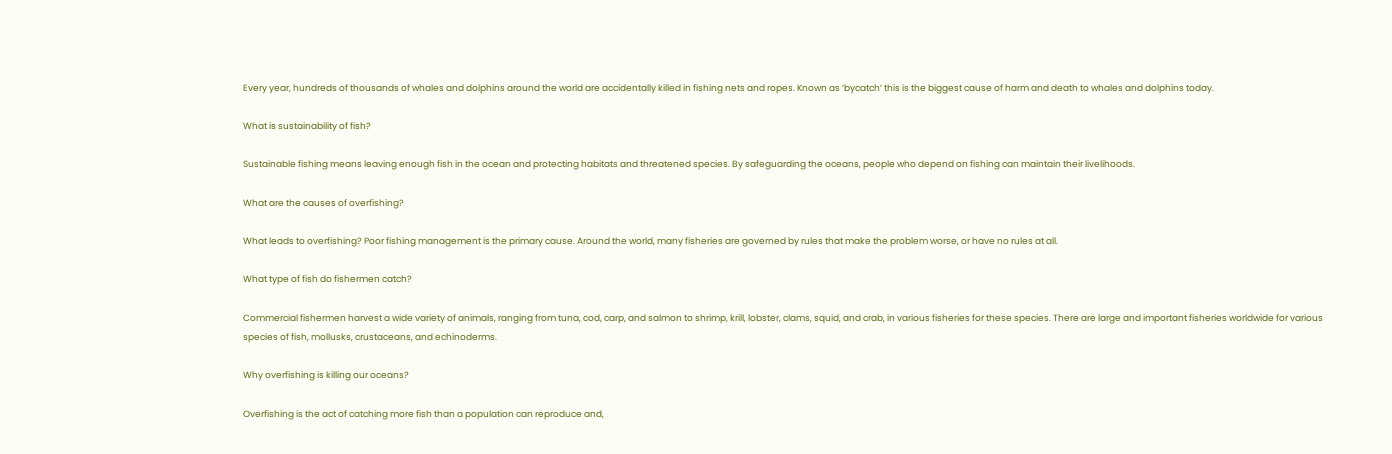Every year, hundreds of thousands of whales and dolphins around the world are accidentally killed in fishing nets and ropes. Known as ‘bycatch’ this is the biggest cause of harm and death to whales and dolphins today.

What is sustainability of fish?

Sustainable fishing means leaving enough fish in the ocean and protecting habitats and threatened species. By safeguarding the oceans, people who depend on fishing can maintain their livelihoods.

What are the causes of overfishing?

What leads to overfishing? Poor fishing management is the primary cause. Around the world, many fisheries are governed by rules that make the problem worse, or have no rules at all.

What type of fish do fishermen catch?

Commercial fishermen harvest a wide variety of animals, ranging from tuna, cod, carp, and salmon to shrimp, krill, lobster, clams, squid, and crab, in various fisheries for these species. There are large and important fisheries worldwide for various species of fish, mollusks, crustaceans, and echinoderms.

Why overfishing is killing our oceans?

Overfishing is the act of catching more fish than a population can reproduce and,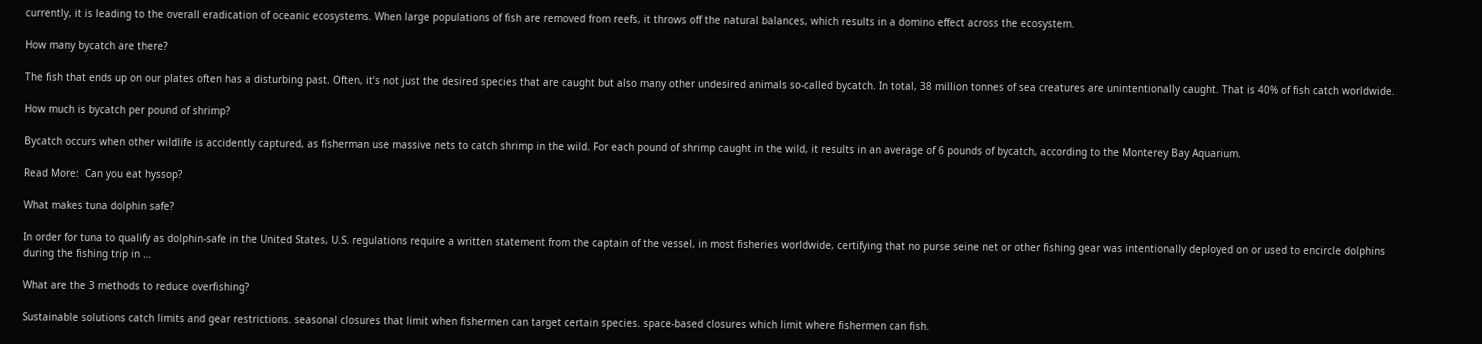currently, it is leading to the overall eradication of oceanic ecosystems. When large populations of fish are removed from reefs, it throws off the natural balances, which results in a domino effect across the ecosystem.

How many bycatch are there?

The fish that ends up on our plates often has a disturbing past. Often, it’s not just the desired species that are caught but also many other undesired animals so-called bycatch. In total, 38 million tonnes of sea creatures are unintentionally caught. That is 40% of fish catch worldwide.

How much is bycatch per pound of shrimp?

Bycatch occurs when other wildlife is accidently captured, as fisherman use massive nets to catch shrimp in the wild. For each pound of shrimp caught in the wild, it results in an average of 6 pounds of bycatch, according to the Monterey Bay Aquarium.

Read More:  Can you eat hyssop?

What makes tuna dolphin safe?

In order for tuna to qualify as dolphin-safe in the United States, U.S. regulations require a written statement from the captain of the vessel, in most fisheries worldwide, certifying that no purse seine net or other fishing gear was intentionally deployed on or used to encircle dolphins during the fishing trip in …

What are the 3 methods to reduce overfishing?

Sustainable solutions catch limits and gear restrictions. seasonal closures that limit when fishermen can target certain species. space-based closures which limit where fishermen can fish.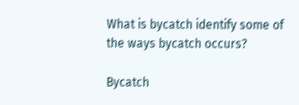What is bycatch identify some of the ways bycatch occurs?

Bycatch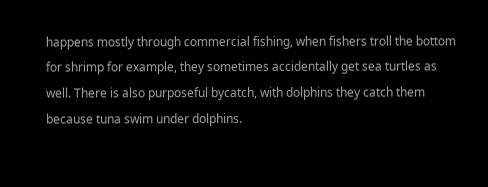happens mostly through commercial fishing, when fishers troll the bottom for shrimp for example, they sometimes accidentally get sea turtles as well. There is also purposeful bycatch, with dolphins they catch them because tuna swim under dolphins.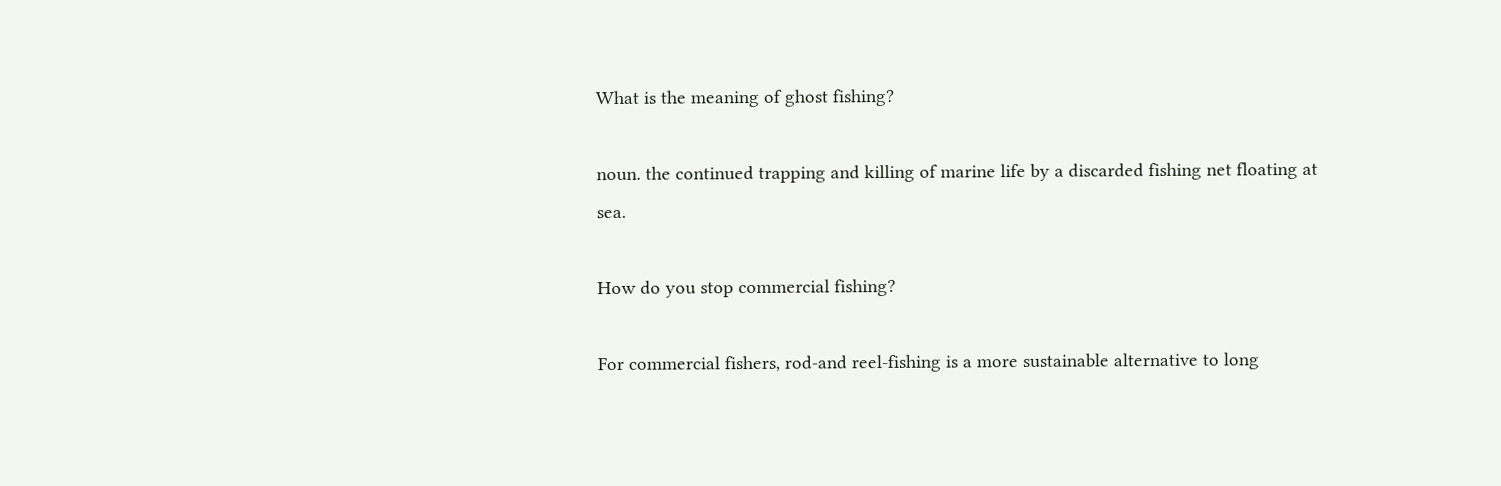What is the meaning of ghost fishing?

noun. the continued trapping and killing of marine life by a discarded fishing net floating at sea.

How do you stop commercial fishing?

For commercial fishers, rod-and reel-fishing is a more sustainable alternative to long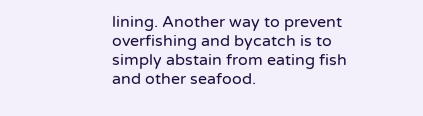lining. Another way to prevent overfishing and bycatch is to simply abstain from eating fish and other seafood.